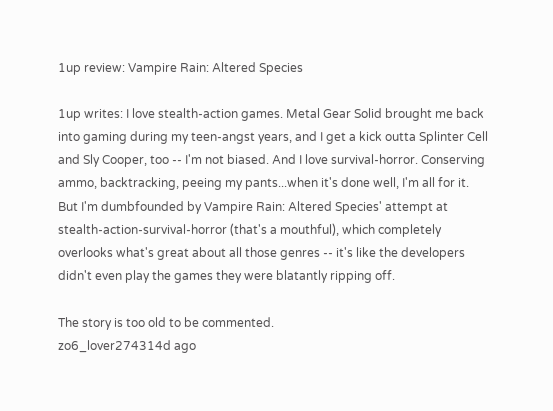1up review: Vampire Rain: Altered Species

1up writes: I love stealth-action games. Metal Gear Solid brought me back into gaming during my teen-angst years, and I get a kick outta Splinter Cell and Sly Cooper, too -- I'm not biased. And I love survival-horror. Conserving ammo, backtracking, peeing my pants...when it's done well, I'm all for it. But I'm dumbfounded by Vampire Rain: Altered Species' attempt at stealth-action-survival-horror (that's a mouthful), which completely overlooks what's great about all those genres -- it's like the developers didn't even play the games they were blatantly ripping off.

The story is too old to be commented.
zo6_lover274314d ago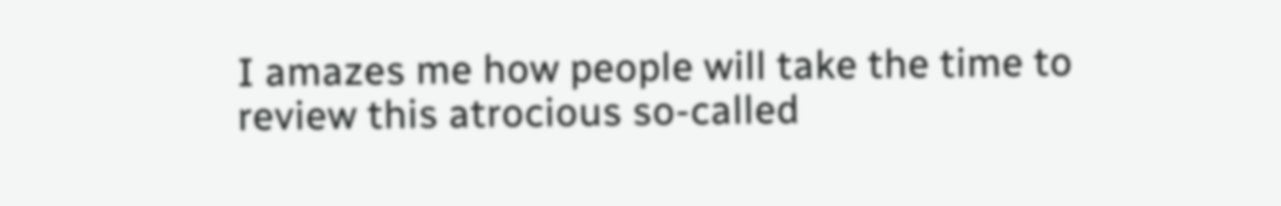I amazes me how people will take the time to review this atrocious so-called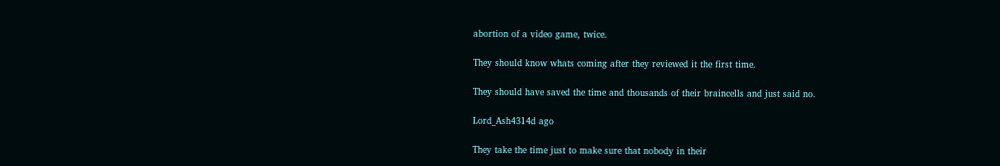abortion of a video game, twice.

They should know whats coming after they reviewed it the first time.

They should have saved the time and thousands of their braincells and just said no.

Lord_Ash4314d ago

They take the time just to make sure that nobody in their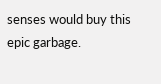senses would buy this epic garbage.